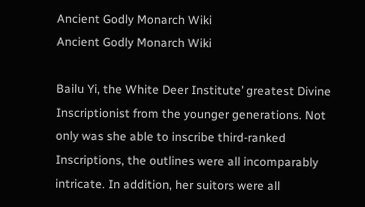Ancient Godly Monarch Wiki
Ancient Godly Monarch Wiki

Bailu Yi, the White Deer Institute’ greatest Divine Inscriptionist from the younger generations. Not only was she able to inscribe third-ranked Inscriptions, the outlines were all incomparably intricate. In addition, her suitors were all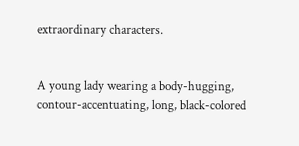extraordinary characters.


A young lady wearing a body-hugging, contour-accentuating, long, black-colored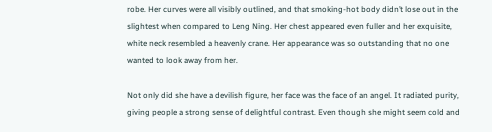robe. Her curves were all visibly outlined, and that smoking-hot body didn’t lose out in the slightest when compared to Leng Ning. Her chest appeared even fuller and her exquisite, white neck resembled a heavenly crane. Her appearance was so outstanding that no one wanted to look away from her.

Not only did she have a devilish figure, her face was the face of an angel. It radiated purity, giving people a strong sense of delightful contrast. Even though she might seem cold and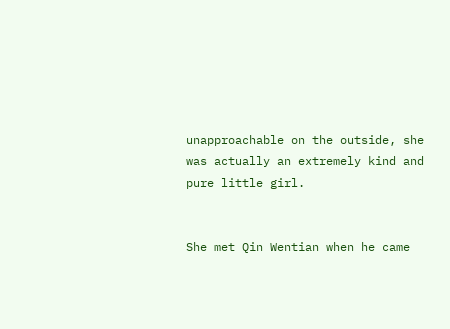unapproachable on the outside, she was actually an extremely kind and pure little girl.


She met Qin Wentian when he came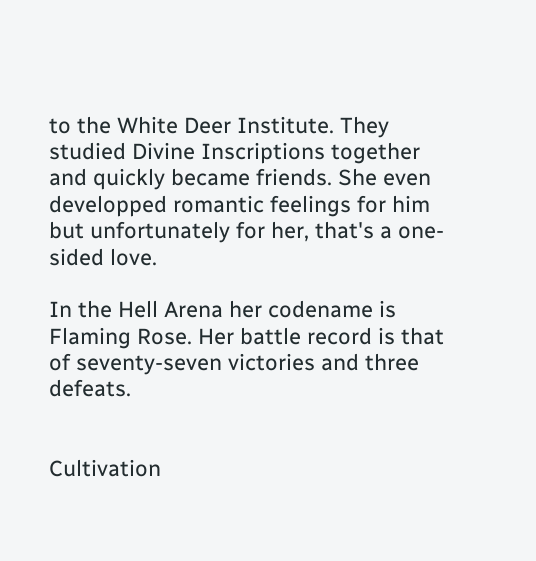to the White Deer Institute. They studied Divine Inscriptions together and quickly became friends. She even developped romantic feelings for him but unfortunately for her, that's a one-sided love.

In the Hell Arena her codename is Flaming Rose. Her battle record is that of seventy-seven victories and three defeats.


Cultivation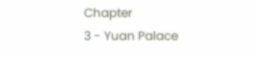Chapter
3 - Yuan Palace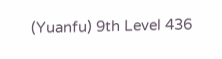(Yuanfu) 9th Level 436